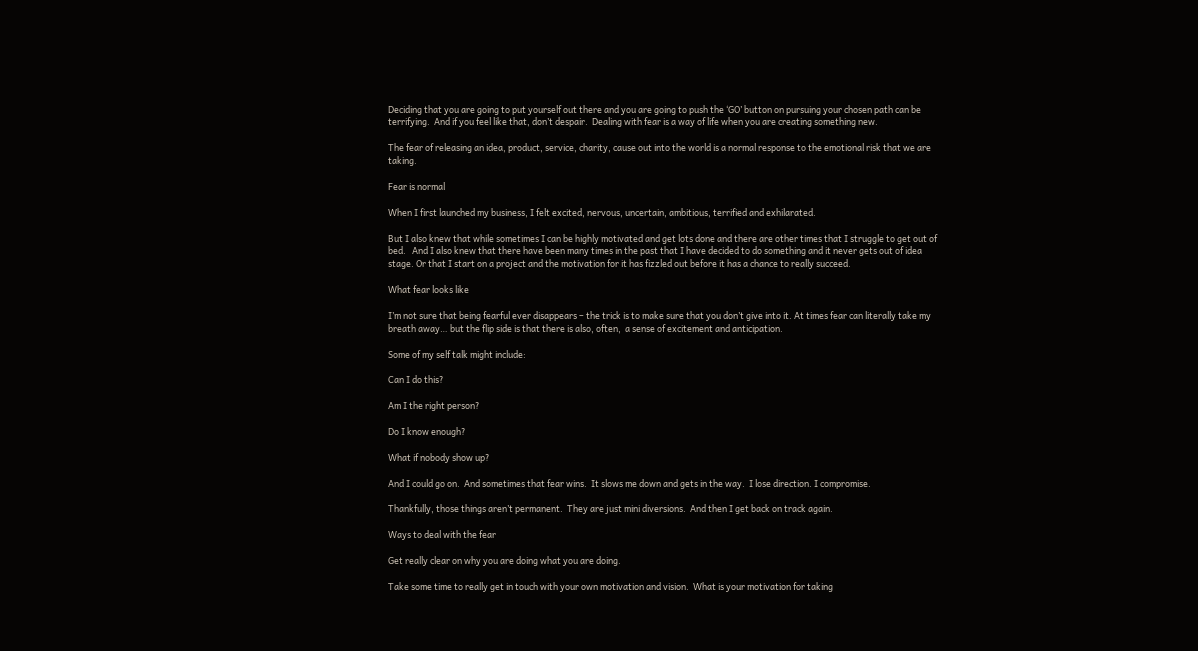Deciding that you are going to put yourself out there and you are going to push the ‘GO’ button on pursuing your chosen path can be terrifying.  And if you feel like that, don’t despair.  Dealing with fear is a way of life when you are creating something new.

The fear of releasing an idea, product, service, charity, cause out into the world is a normal response to the emotional risk that we are taking.

Fear is normal

When I first launched my business, I felt excited, nervous, uncertain, ambitious, terrified and exhilarated.

But I also knew that while sometimes I can be highly motivated and get lots done and there are other times that I struggle to get out of bed.   And I also knew that there have been many times in the past that I have decided to do something and it never gets out of idea stage. Or that I start on a project and the motivation for it has fizzled out before it has a chance to really succeed.

What fear looks like

I’m not sure that being fearful ever disappears – the trick is to make sure that you don’t give into it. At times fear can literally take my breath away… but the flip side is that there is also, often,  a sense of excitement and anticipation.

Some of my self talk might include:

Can I do this?

Am I the right person?

Do I know enough?

What if nobody show up?

And I could go on.  And sometimes that fear wins.  It slows me down and gets in the way.  I lose direction. I compromise.

Thankfully, those things aren’t permanent.  They are just mini diversions.  And then I get back on track again.

Ways to deal with the fear

Get really clear on why you are doing what you are doing.

Take some time to really get in touch with your own motivation and vision.  What is your motivation for taking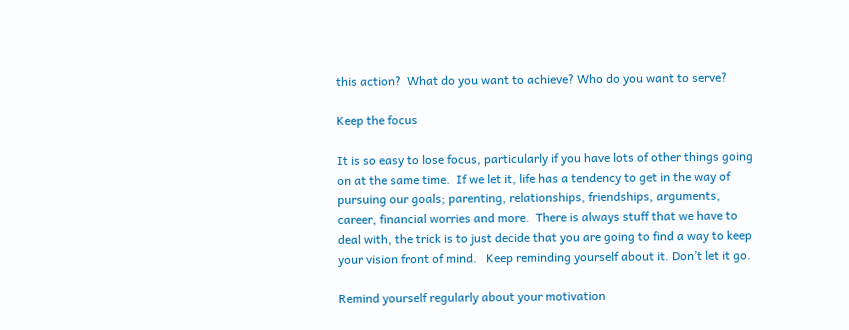this action?  What do you want to achieve? Who do you want to serve?

Keep the focus

It is so easy to lose focus, particularly if you have lots of other things going on at the same time.  If we let it, life has a tendency to get in the way of pursuing our goals; parenting, relationships, friendships, arguments, career, financial worries and more.  There is always stuff that we have to deal with, the trick is to just decide that you are going to find a way to keep your vision front of mind.   Keep reminding yourself about it. Don’t let it go.

Remind yourself regularly about your motivation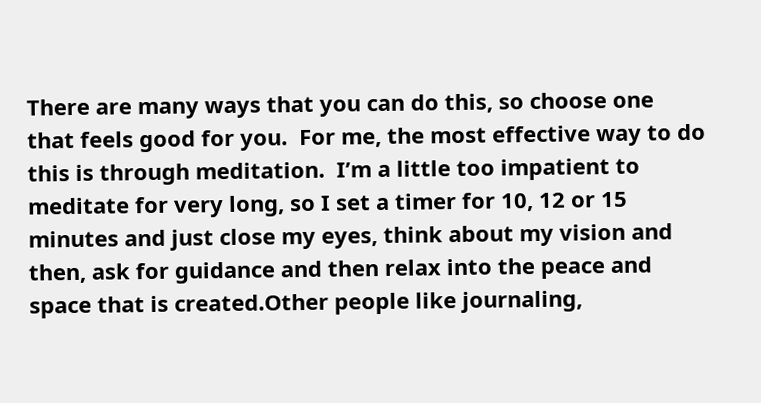There are many ways that you can do this, so choose one that feels good for you.  For me, the most effective way to do this is through meditation.  I’m a little too impatient to meditate for very long, so I set a timer for 10, 12 or 15 minutes and just close my eyes, think about my vision and then, ask for guidance and then relax into the peace and space that is created.Other people like journaling,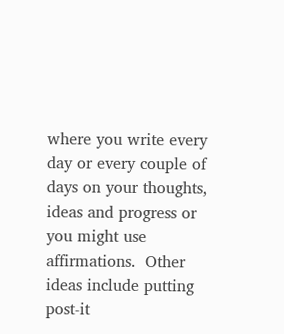where you write every day or every couple of days on your thoughts, ideas and progress or you might use affirmations.  Other ideas include putting post-it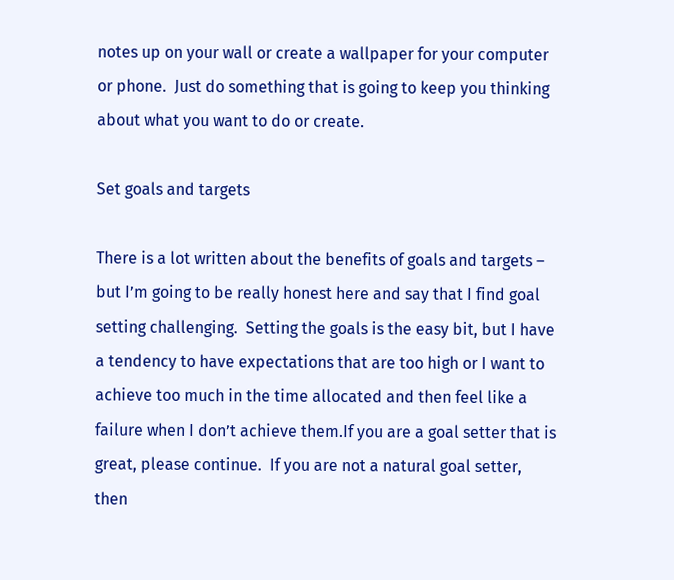notes up on your wall or create a wallpaper for your computer or phone.  Just do something that is going to keep you thinking about what you want to do or create.

Set goals and targets

There is a lot written about the benefits of goals and targets – but I’m going to be really honest here and say that I find goal setting challenging.  Setting the goals is the easy bit, but I have a tendency to have expectations that are too high or I want to achieve too much in the time allocated and then feel like a failure when I don’t achieve them.If you are a goal setter that is great, please continue.  If you are not a natural goal setter, then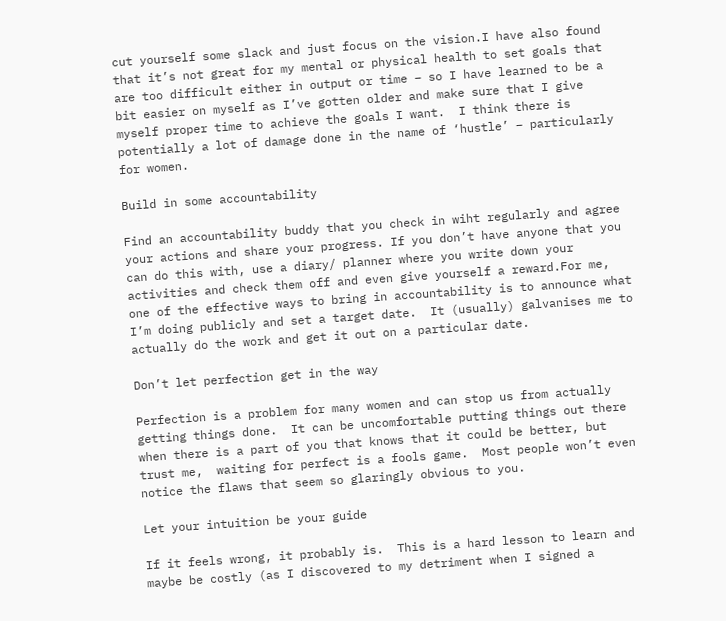cut yourself some slack and just focus on the vision.I have also found that it’s not great for my mental or physical health to set goals that are too difficult either in output or time – so I have learned to be a bit easier on myself as I’ve gotten older and make sure that I give myself proper time to achieve the goals I want.  I think there is potentially a lot of damage done in the name of ‘hustle’ – particularly for women.

Build in some accountability

Find an accountability buddy that you check in wiht regularly and agree your actions and share your progress. If you don’t have anyone that you can do this with, use a diary/ planner where you write down your activities and check them off and even give yourself a reward.For me, one of the effective ways to bring in accountability is to announce what I’m doing publicly and set a target date.  It (usually) galvanises me to actually do the work and get it out on a particular date.

Don’t let perfection get in the way

Perfection is a problem for many women and can stop us from actually getting things done.  It can be uncomfortable putting things out there when there is a part of you that knows that it could be better, but trust me,  waiting for perfect is a fools game.  Most people won’t even notice the flaws that seem so glaringly obvious to you.

Let your intuition be your guide

If it feels wrong, it probably is.  This is a hard lesson to learn and maybe be costly (as I discovered to my detriment when I signed a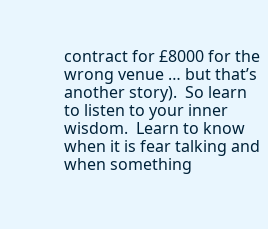contract for £8000 for the wrong venue … but that’s another story).  So learn to listen to your inner wisdom.  Learn to know when it is fear talking and when something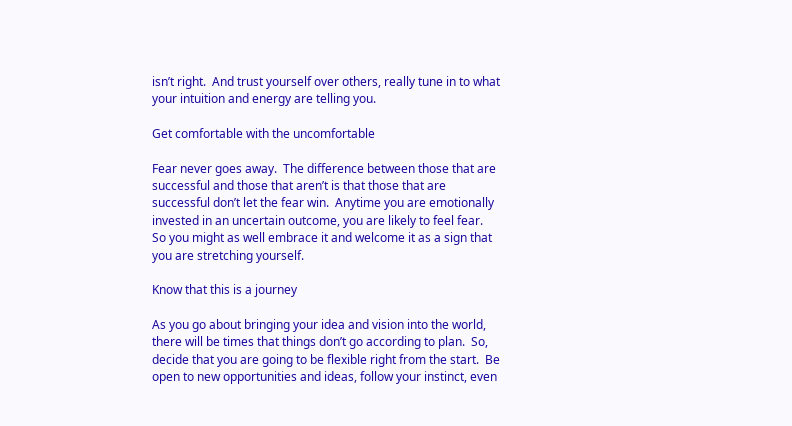isn’t right.  And trust yourself over others, really tune in to what your intuition and energy are telling you.

Get comfortable with the uncomfortable

Fear never goes away.  The difference between those that are successful and those that aren’t is that those that are successful don’t let the fear win.  Anytime you are emotionally invested in an uncertain outcome, you are likely to feel fear.  So you might as well embrace it and welcome it as a sign that you are stretching yourself.

Know that this is a journey

As you go about bringing your idea and vision into the world, there will be times that things don’t go according to plan.  So, decide that you are going to be flexible right from the start.  Be open to new opportunities and ideas, follow your instinct, even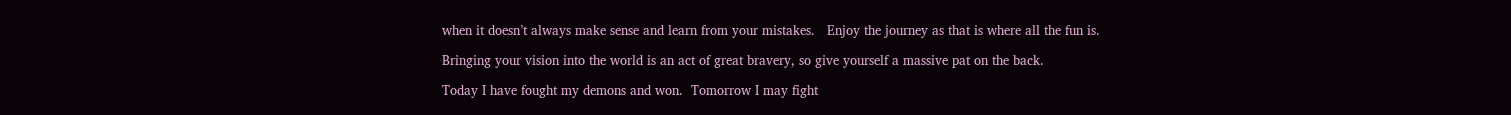when it doesn’t always make sense and learn from your mistakes.   Enjoy the journey as that is where all the fun is.

Bringing your vision into the world is an act of great bravery, so give yourself a massive pat on the back.

Today I have fought my demons and won.  Tomorrow I may fight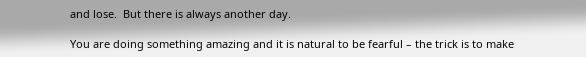and lose.  But there is always another day.

You are doing something amazing and it is natural to be fearful – the trick is to make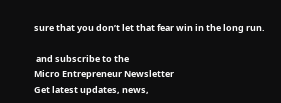sure that you don’t let that fear win in the long run.

 and subscribe to the
Micro Entrepreneur Newsletter
Get latest updates, news,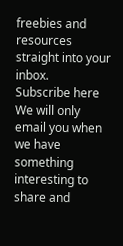freebies and resources  straight into your inbox.
Subscribe here
We will only email you when we have something interesting to share and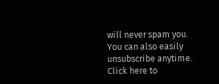will never spam you.
You can also easily unsubscribe anytime.
Click here to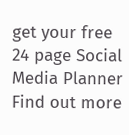get your free 24 page Social Media Planner
Find out more